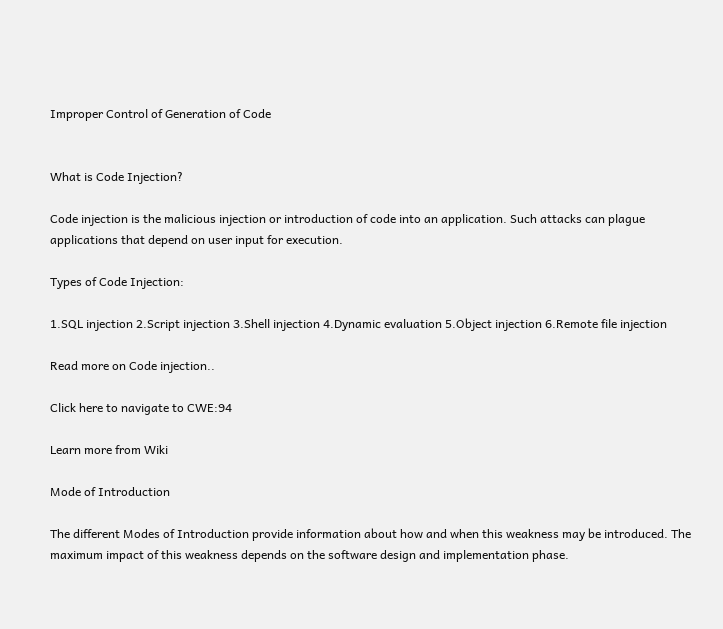Improper Control of Generation of Code


What is Code Injection?

Code injection is the malicious injection or introduction of code into an application. Such attacks can plague applications that depend on user input for execution.

Types of Code Injection:

1.SQL injection 2.Script injection 3.Shell injection 4.Dynamic evaluation 5.Object injection 6.Remote file injection

Read more on Code injection..

Click here to navigate to CWE:94

Learn more from Wiki

Mode of Introduction

The different Modes of Introduction provide information about how and when this weakness may be introduced. The maximum impact of this weakness depends on the software design and implementation phase.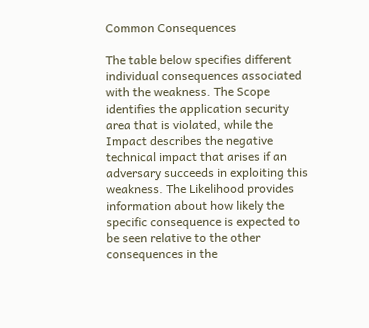Common Consequences

The table below specifies different individual consequences associated with the weakness. The Scope identifies the application security area that is violated, while the Impact describes the negative technical impact that arises if an adversary succeeds in exploiting this weakness. The Likelihood provides information about how likely the specific consequence is expected to be seen relative to the other consequences in the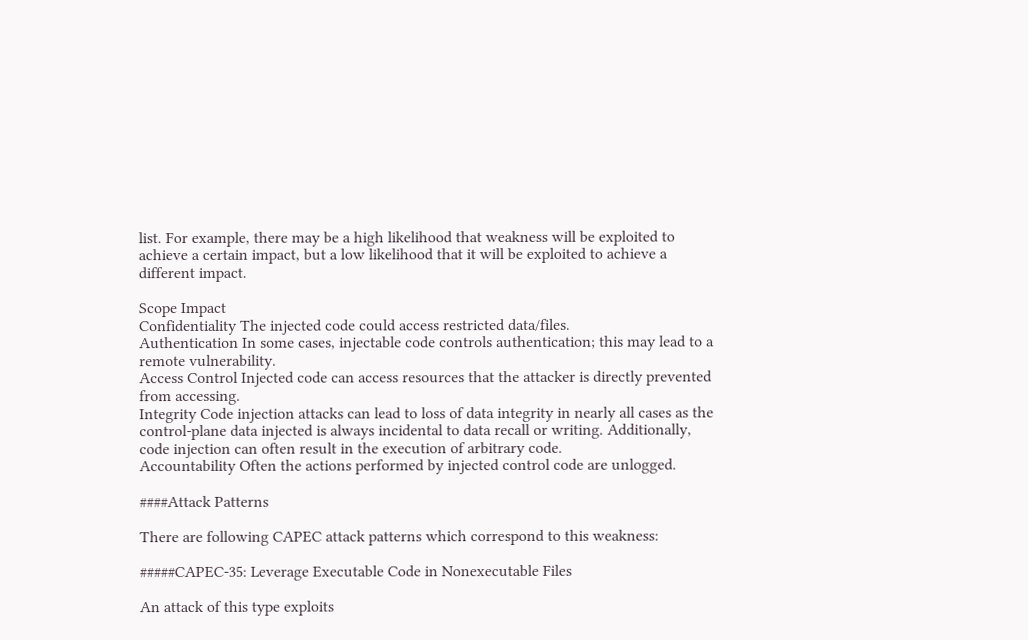list. For example, there may be a high likelihood that weakness will be exploited to achieve a certain impact, but a low likelihood that it will be exploited to achieve a different impact.

Scope Impact
Confidentiality The injected code could access restricted data/files.
Authentication In some cases, injectable code controls authentication; this may lead to a remote vulnerability.
Access Control Injected code can access resources that the attacker is directly prevented from accessing.
Integrity Code injection attacks can lead to loss of data integrity in nearly all cases as the control-plane data injected is always incidental to data recall or writing. Additionally, code injection can often result in the execution of arbitrary code.
Accountability Often the actions performed by injected control code are unlogged.

####Attack Patterns

There are following CAPEC attack patterns which correspond to this weakness:

#####CAPEC-35: Leverage Executable Code in Nonexecutable Files

An attack of this type exploits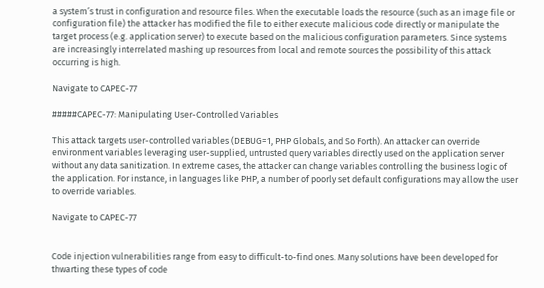a system’s trust in configuration and resource files. When the executable loads the resource (such as an image file or configuration file) the attacker has modified the file to either execute malicious code directly or manipulate the target process (e.g. application server) to execute based on the malicious configuration parameters. Since systems are increasingly interrelated mashing up resources from local and remote sources the possibility of this attack occurring is high.

Navigate to CAPEC-77

#####CAPEC-77: Manipulating User-Controlled Variables

This attack targets user-controlled variables (DEBUG=1, PHP Globals, and So Forth). An attacker can override environment variables leveraging user-supplied, untrusted query variables directly used on the application server without any data sanitization. In extreme cases, the attacker can change variables controlling the business logic of the application. For instance, in languages like PHP, a number of poorly set default configurations may allow the user to override variables.

Navigate to CAPEC-77


Code injection vulnerabilities range from easy to difficult-to-find ones. Many solutions have been developed for thwarting these types of code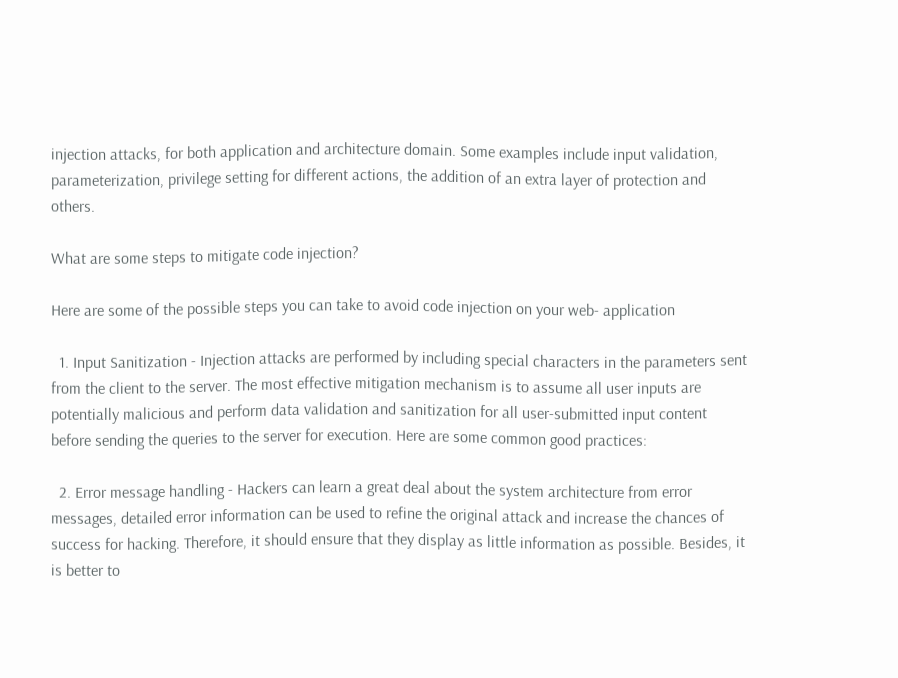injection attacks, for both application and architecture domain. Some examples include input validation, parameterization, privilege setting for different actions, the addition of an extra layer of protection and others.

What are some steps to mitigate code injection?

Here are some of the possible steps you can take to avoid code injection on your web- application

  1. Input Sanitization - Injection attacks are performed by including special characters in the parameters sent from the client to the server. The most effective mitigation mechanism is to assume all user inputs are potentially malicious and perform data validation and sanitization for all user-submitted input content before sending the queries to the server for execution. Here are some common good practices:

  2. Error message handling - Hackers can learn a great deal about the system architecture from error messages, detailed error information can be used to refine the original attack and increase the chances of success for hacking. Therefore, it should ensure that they display as little information as possible. Besides, it is better to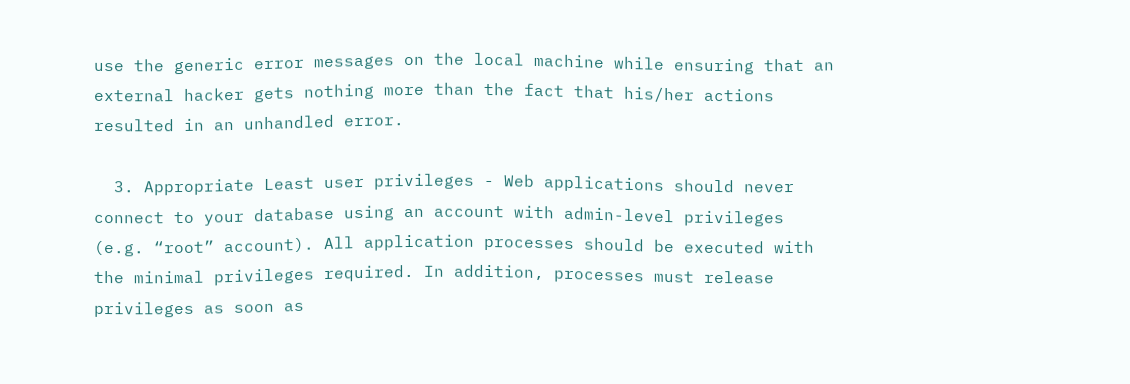use the generic error messages on the local machine while ensuring that an external hacker gets nothing more than the fact that his/her actions resulted in an unhandled error.

  3. Appropriate Least user privileges - Web applications should never connect to your database using an account with admin-level privileges (e.g. “root” account). All application processes should be executed with the minimal privileges required. In addition, processes must release privileges as soon as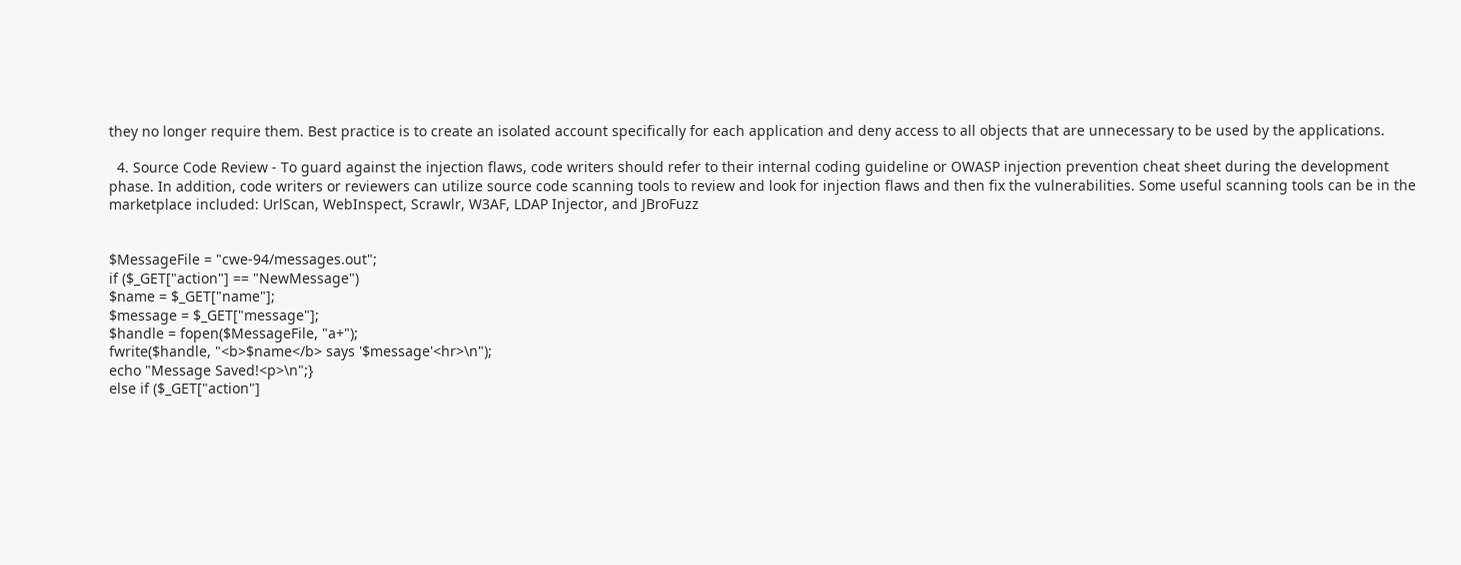they no longer require them. Best practice is to create an isolated account specifically for each application and deny access to all objects that are unnecessary to be used by the applications.

  4. Source Code Review - To guard against the injection flaws, code writers should refer to their internal coding guideline or OWASP injection prevention cheat sheet during the development phase. In addition, code writers or reviewers can utilize source code scanning tools to review and look for injection flaws and then fix the vulnerabilities. Some useful scanning tools can be in the marketplace included: UrlScan, WebInspect, Scrawlr, W3AF, LDAP Injector, and JBroFuzz


$MessageFile = "cwe-94/messages.out";
if ($_GET["action"] == "NewMessage")
$name = $_GET["name"];
$message = $_GET["message"];
$handle = fopen($MessageFile, "a+");
fwrite($handle, "<b>$name</b> says '$message'<hr>\n");
echo "Message Saved!<p>\n";}
else if ($_GET["action"]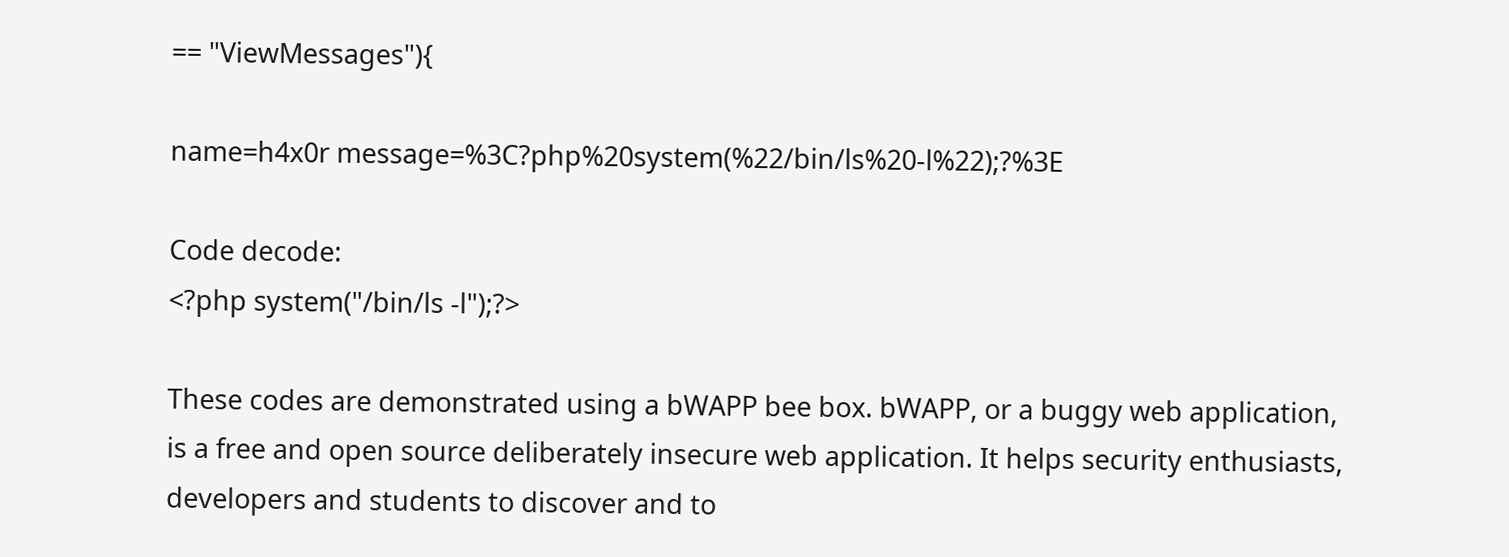== "ViewMessages"){

name=h4x0r message=%3C?php%20system(%22/bin/ls%20-l%22);?%3E

Code decode:
<?php system("/bin/ls -l");?>

These codes are demonstrated using a bWAPP bee box. bWAPP, or a buggy web application, is a free and open source deliberately insecure web application. It helps security enthusiasts, developers and students to discover and to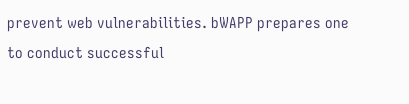prevent web vulnerabilities. bWAPP prepares one to conduct successful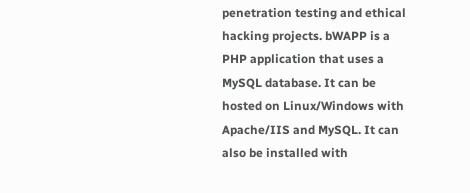penetration testing and ethical hacking projects. bWAPP is a PHP application that uses a MySQL database. It can be hosted on Linux/Windows with Apache/IIS and MySQL. It can also be installed with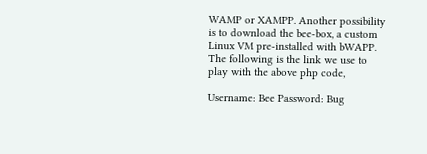WAMP or XAMPP. Another possibility is to download the bee-box, a custom Linux VM pre-installed with bWAPP. The following is the link we use to play with the above php code,

Username: Bee Password: Bug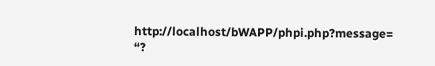http://localhost/bWAPP/phpi.php?message= “?